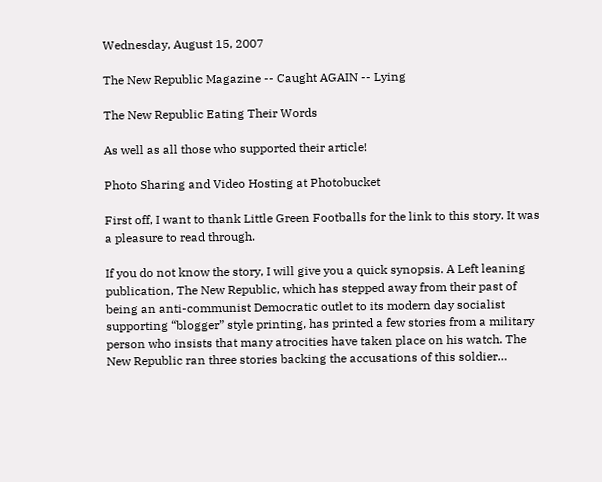Wednesday, August 15, 2007

The New Republic Magazine -- Caught AGAIN -- Lying

The New Republic Eating Their Words

As well as all those who supported their article!

Photo Sharing and Video Hosting at Photobucket

First off, I want to thank Little Green Footballs for the link to this story. It was a pleasure to read through.

If you do not know the story, I will give you a quick synopsis. A Left leaning publication, The New Republic, which has stepped away from their past of being an anti-communist Democratic outlet to its modern day socialist supporting “blogger” style printing, has printed a few stories from a military person who insists that many atrocities have taken place on his watch. The New Republic ran three stories backing the accusations of this soldier…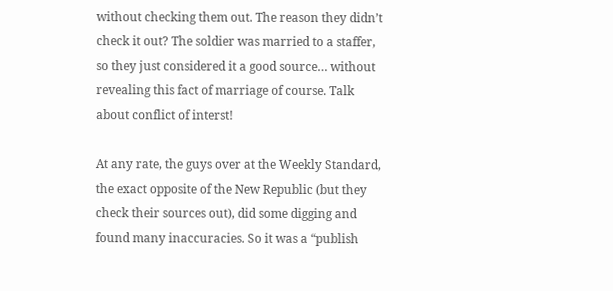without checking them out. The reason they didn’t check it out? The soldier was married to a staffer, so they just considered it a good source… without revealing this fact of marriage of course. Talk about conflict of interst!

At any rate, the guys over at the Weekly Standard, the exact opposite of the New Republic (but they check their sources out), did some digging and found many inaccuracies. So it was a “publish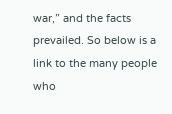war,” and the facts prevailed. So below is a link to the many people who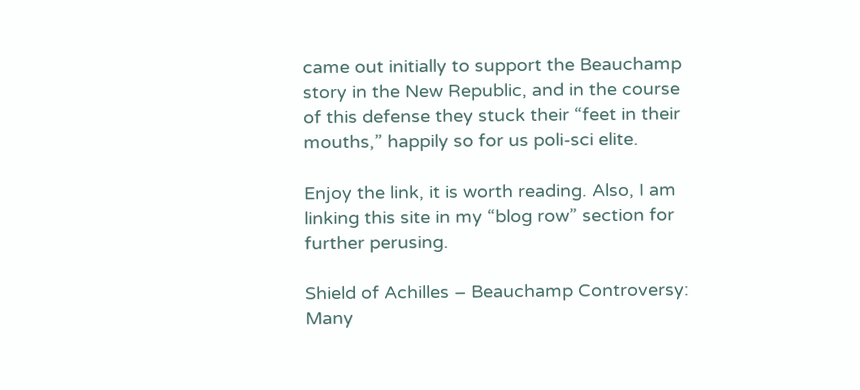came out initially to support the Beauchamp story in the New Republic, and in the course of this defense they stuck their “feet in their mouths,” happily so for us poli-sci elite.

Enjoy the link, it is worth reading. Also, I am linking this site in my “blog row” section for further perusing.

Shield of Achilles – Beauchamp Controversy: Many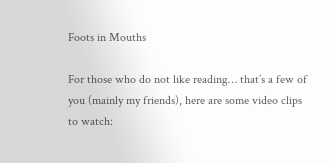Foots in Mouths

For those who do not like reading… that’s a few of you (mainly my friends), here are some video clips to watch: